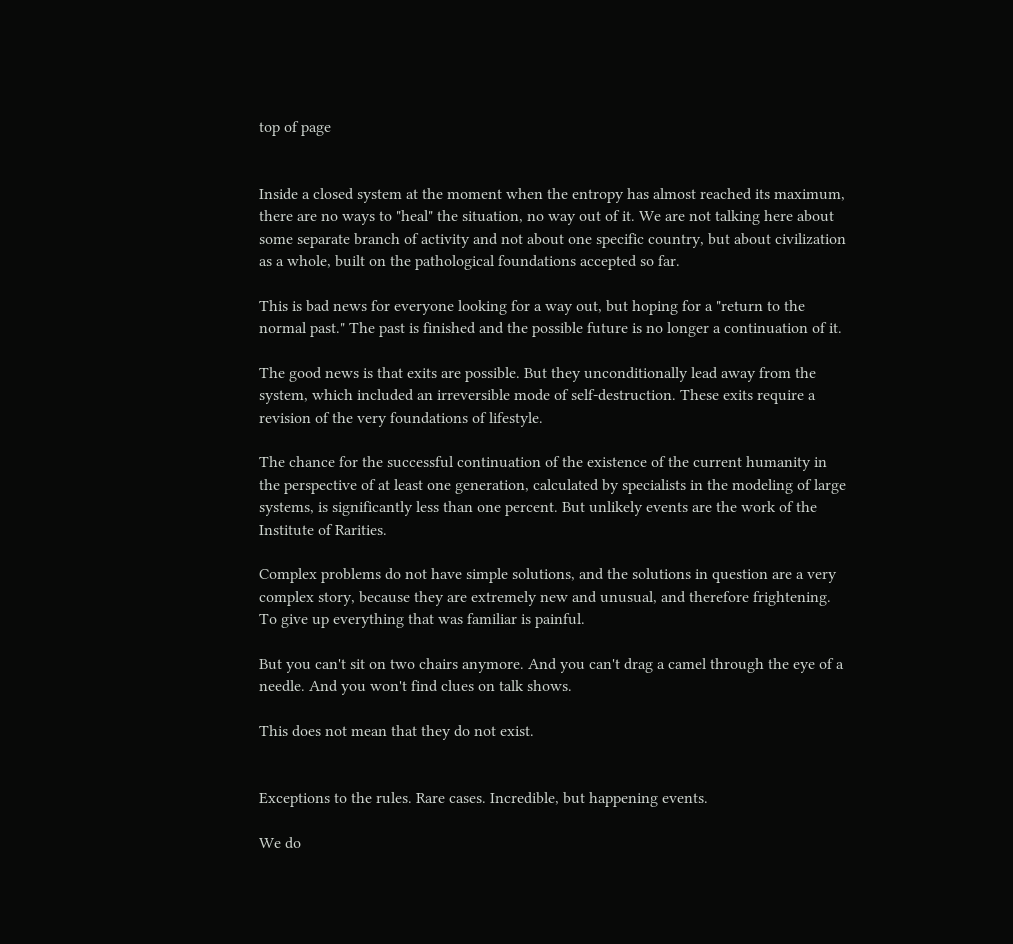top of page


Inside a closed system at the moment when the entropy has almost reached its maximum, there are no ways to "heal" the situation, no way out of it. We are not talking here about some separate branch of activity and not about one specific country, but about civilization as a whole, built on the pathological foundations accepted so far.

This is bad news for everyone looking for a way out, but hoping for a "return to the normal past." The past is finished and the possible future is no longer a continuation of it.

The good news is that exits are possible. But they unconditionally lead away from the system, which included an irreversible mode of self-destruction. These exits require a revision of the very foundations of lifestyle.

The chance for the successful continuation of the existence of the current humanity in the perspective of at least one generation, calculated by specialists in the modeling of large systems, is significantly less than one percent. But unlikely events are the work of the Institute of Rarities.

Complex problems do not have simple solutions, and the solutions in question are a very complex story, because they are extremely new and unusual, and therefore frightening. To give up everything that was familiar is painful.

But you can't sit on two chairs anymore. And you can't drag a camel through the eye of a needle. And you won't find clues on talk shows.

This does not mean that they do not exist.


Exceptions to the rules. Rare cases. Incredible, but happening events.

We do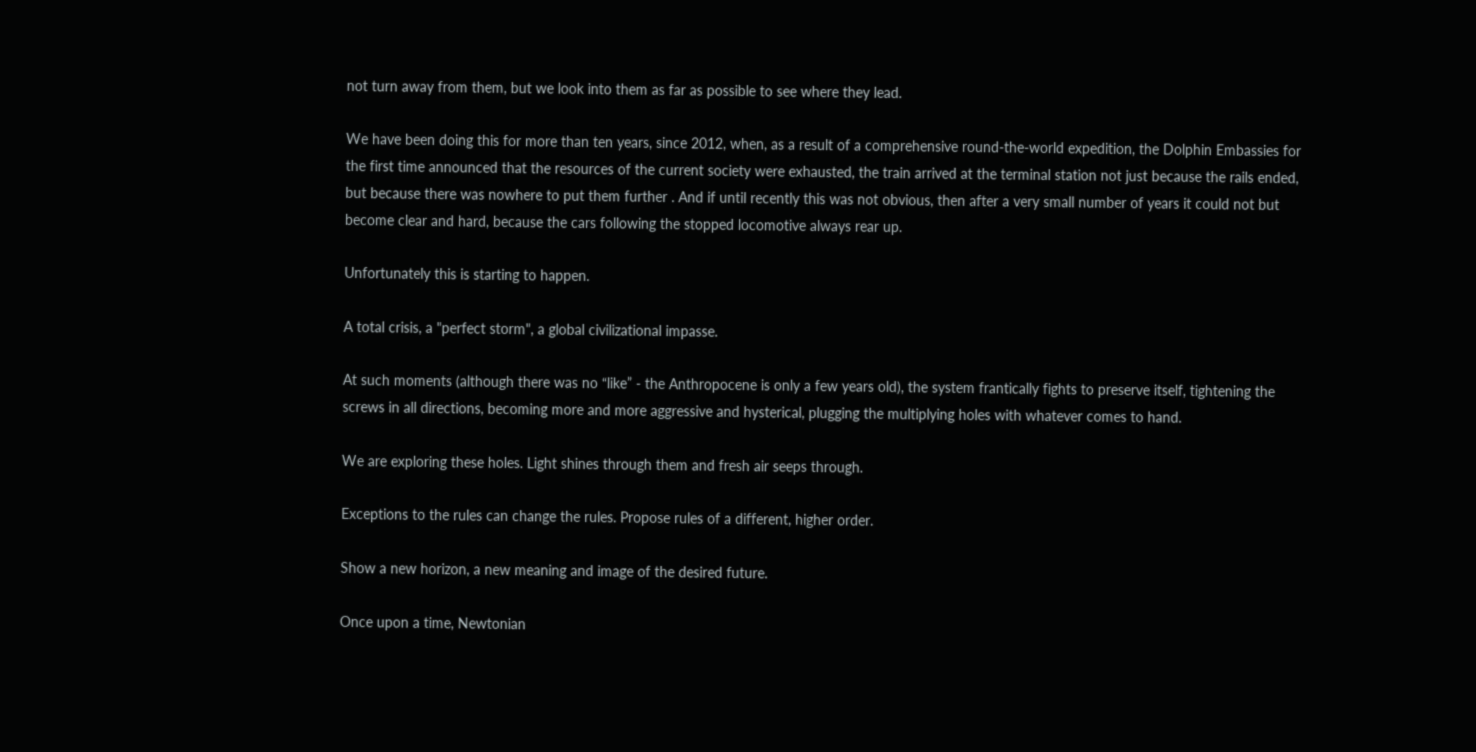not turn away from them, but we look into them as far as possible to see where they lead.

We have been doing this for more than ten years, since 2012, when, as a result of a comprehensive round-the-world expedition, the Dolphin Embassies for the first time announced that the resources of the current society were exhausted, the train arrived at the terminal station not just because the rails ended, but because there was nowhere to put them further . And if until recently this was not obvious, then after a very small number of years it could not but become clear and hard, because the cars following the stopped locomotive always rear up.

Unfortunately this is starting to happen.

A total crisis, a "perfect storm", a global civilizational impasse.

At such moments (although there was no “like” - the Anthropocene is only a few years old), the system frantically fights to preserve itself, tightening the screws in all directions, becoming more and more aggressive and hysterical, plugging the multiplying holes with whatever comes to hand.

We are exploring these holes. Light shines through them and fresh air seeps through.

Exceptions to the rules can change the rules. Propose rules of a different, higher order.

Show a new horizon, a new meaning and image of the desired future.

Once upon a time, Newtonian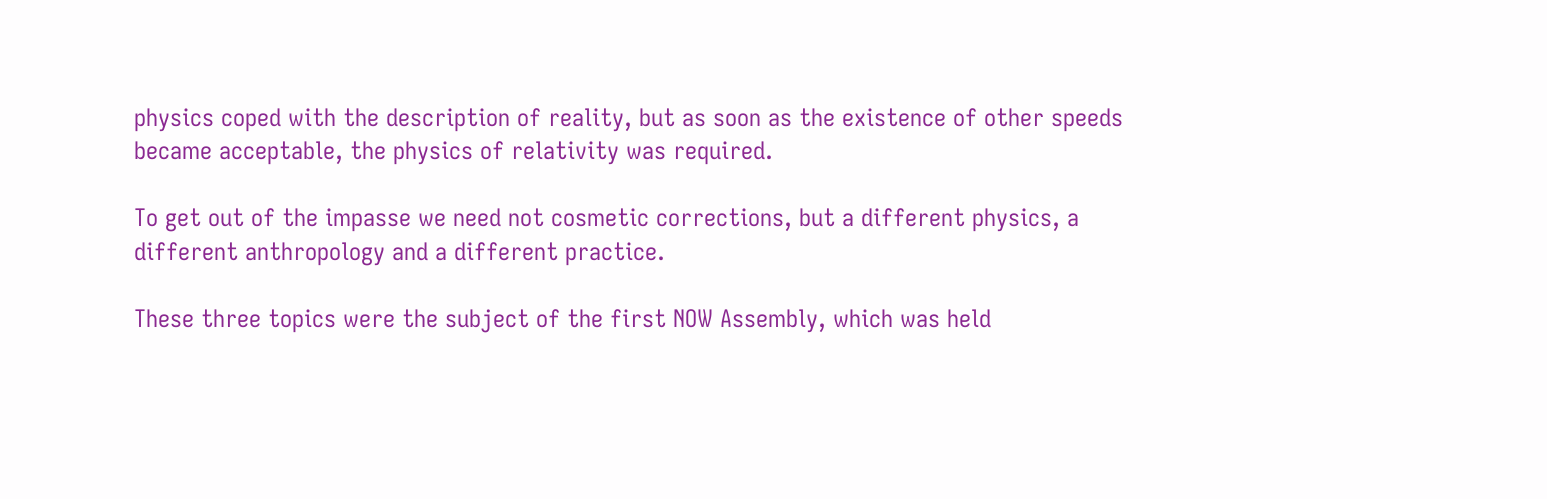physics coped with the description of reality, but as soon as the existence of other speeds became acceptable, the physics of relativity was required.

To get out of the impasse we need not cosmetic corrections, but a different physics, a different anthropology and a different practice.

These three topics were the subject of the first NOW Assembly, which was held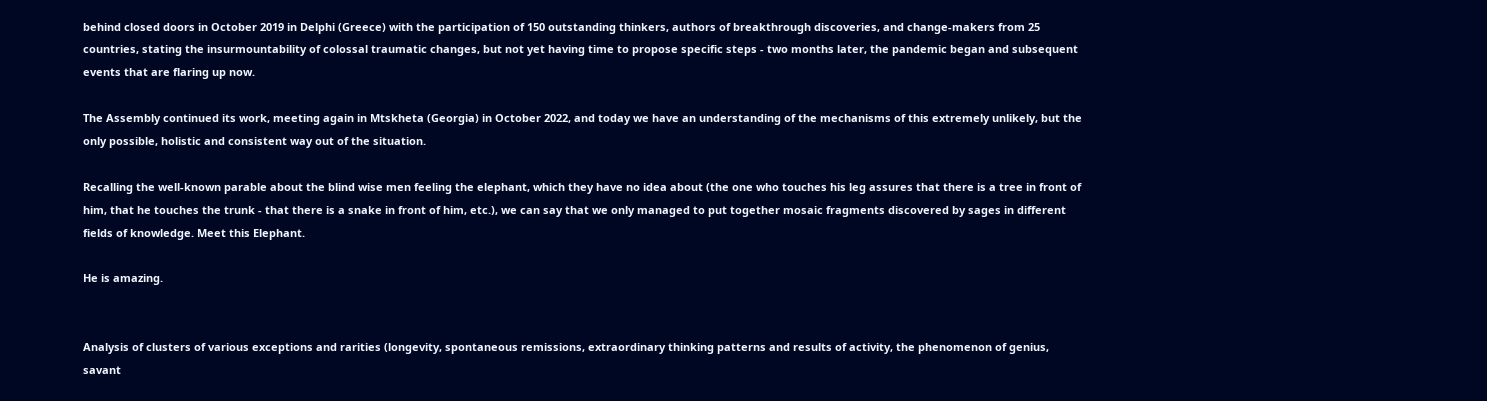behind closed doors in October 2019 in Delphi (Greece) with the participation of 150 outstanding thinkers, authors of breakthrough discoveries, and change-makers from 25 countries, stating the insurmountability of colossal traumatic changes, but not yet having time to propose specific steps - two months later, the pandemic began and subsequent events that are flaring up now.

The Assembly continued its work, meeting again in Mtskheta (Georgia) in October 2022, and today we have an understanding of the mechanisms of this extremely unlikely, but the only possible, holistic and consistent way out of the situation.

Recalling the well-known parable about the blind wise men feeling the elephant, which they have no idea about (the one who touches his leg assures that there is a tree in front of him, that he touches the trunk - that there is a snake in front of him, etc.), we can say that we only managed to put together mosaic fragments discovered by sages in different fields of knowledge. Meet this Elephant.

He is amazing.


Analysis of clusters of various exceptions and rarities (longevity, spontaneous remissions, extraordinary thinking patterns and results of activity, the phenomenon of genius, savant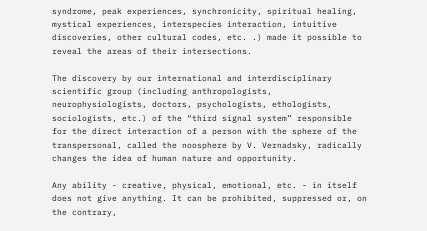syndrome, peak experiences, synchronicity, spiritual healing, mystical experiences, interspecies interaction, intuitive discoveries, other cultural codes, etc. .) made it possible to reveal the areas of their intersections.

The discovery by our international and interdisciplinary scientific group (including anthropologists, neurophysiologists, doctors, psychologists, ethologists, sociologists, etc.) of the “third signal system” responsible for the direct interaction of a person with the sphere of the transpersonal, called the noosphere by V. Vernadsky, radically changes the idea of human nature and opportunity.

Any ability - creative, physical, emotional, etc. - in itself does not give anything. It can be prohibited, suppressed or, on the contrary,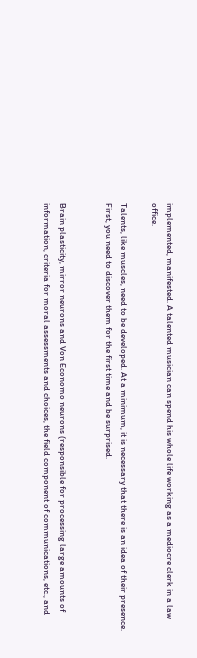implemented, manifested. A talented musician can spend his whole life working as a mediocre clerk in a law office.

Talents, like muscles, need to be developed. At a minimum, it is necessary that there is an idea of their presence. First, you need to discover them for the first time and be surprised.


Brain plasticity, mirror neurons and Von Economo neurons (responsible for processing large amounts of information, criteria for moral assessments and choices, the field component of communications, etc., and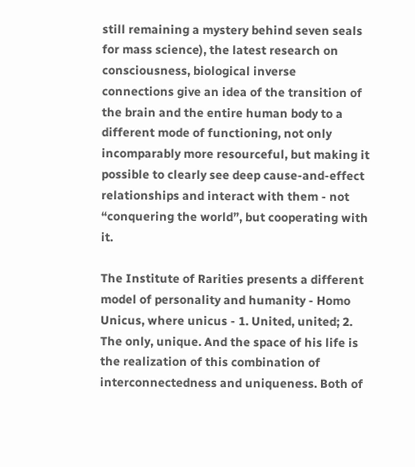still remaining a mystery behind seven seals for mass science), the latest research on consciousness, biological inverse connections give an idea of the transition of the brain and the entire human body to a different mode of functioning, not only incomparably more resourceful, but making it possible to clearly see deep cause-and-effect relationships and interact with them - not “conquering the world”, but cooperating with it.

The Institute of Rarities presents a different model of personality and humanity - Homo Unicus, where unicus - 1. United, united; 2. The only, unique. And the space of his life is the realization of this combination of interconnectedness and uniqueness. Both of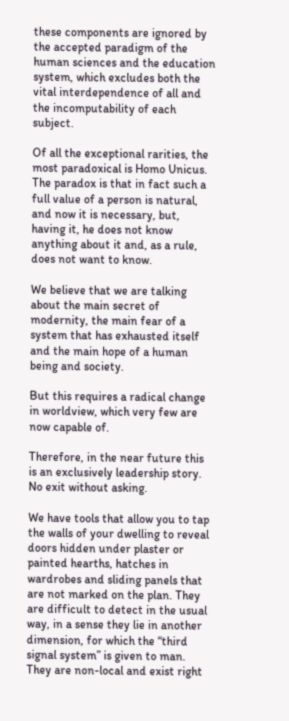these components are ignored by the accepted paradigm of the human sciences and the education system, which excludes both the vital interdependence of all and the incomputability of each subject.

Of all the exceptional rarities, the most paradoxical is Homo Unicus. The paradox is that in fact such a full value of a person is natural, and now it is necessary, but, having it, he does not know anything about it and, as a rule, does not want to know.

We believe that we are talking about the main secret of modernity, the main fear of a system that has exhausted itself and the main hope of a human being and society.

But this requires a radical change in worldview, which very few are now capable of.

Therefore, in the near future this is an exclusively leadership story. No exit without asking.

We have tools that allow you to tap the walls of your dwelling to reveal doors hidden under plaster or painted hearths, hatches in wardrobes and sliding panels that are not marked on the plan. They are difficult to detect in the usual way, in a sense they lie in another dimension, for which the “third signal system” is given to man. They are non-local and exist right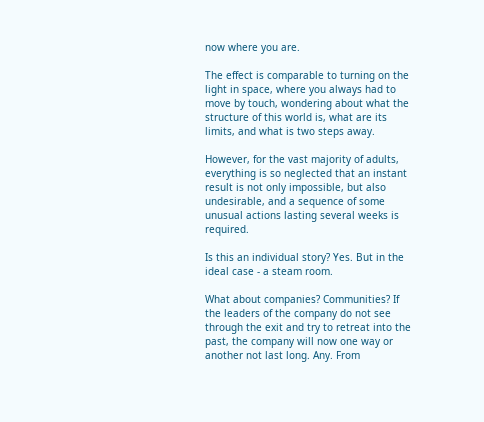now where you are.

The effect is comparable to turning on the light in space, where you always had to move by touch, wondering about what the structure of this world is, what are its limits, and what is two steps away.

However, for the vast majority of adults, everything is so neglected that an instant result is not only impossible, but also undesirable, and a sequence of some unusual actions lasting several weeks is required.

Is this an individual story? Yes. But in the ideal case - a steam room.

What about companies? Communities? If the leaders of the company do not see through the exit and try to retreat into the past, the company will now one way or another not last long. Any. From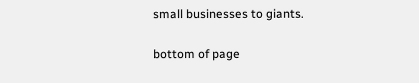small businesses to giants.

bottom of page